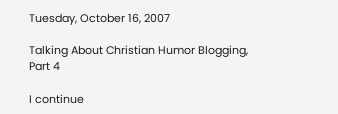Tuesday, October 16, 2007

Talking About Christian Humor Blogging, Part 4

I continue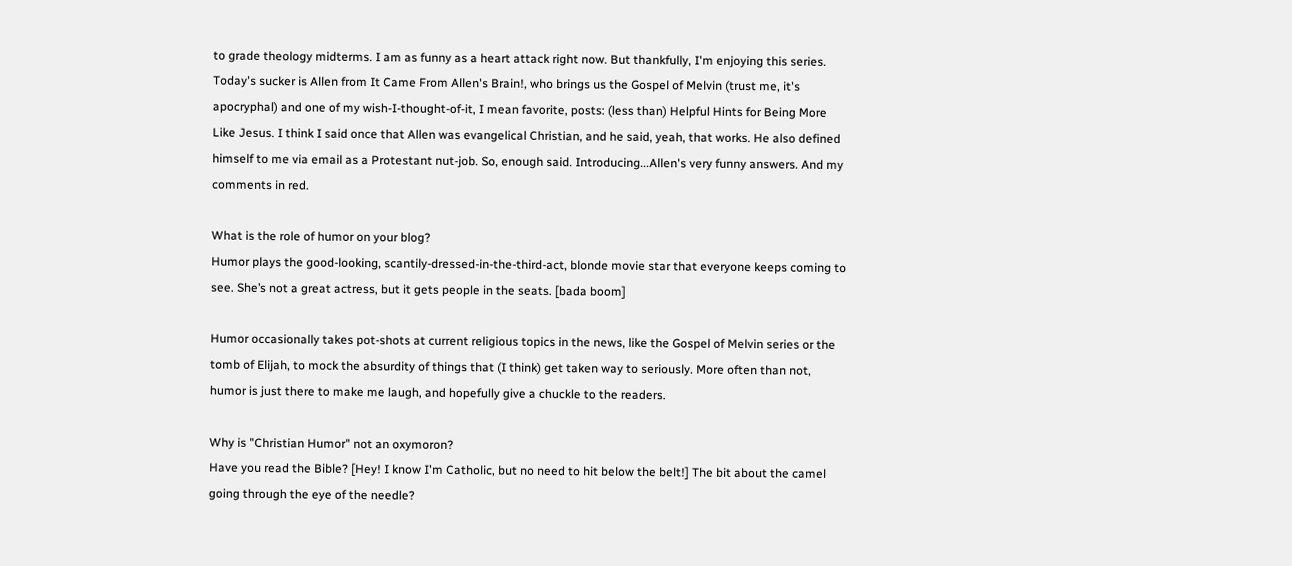to grade theology midterms. I am as funny as a heart attack right now. But thankfully, I'm enjoying this series. Today's sucker is Allen from It Came From Allen's Brain!, who brings us the Gospel of Melvin (trust me, it's apocryphal) and one of my wish-I-thought-of-it, I mean favorite, posts: (less than) Helpful Hints for Being More Like Jesus. I think I said once that Allen was evangelical Christian, and he said, yeah, that works. He also defined himself to me via email as a Protestant nut-job. So, enough said. Introducing...Allen's very funny answers. And my comments in red.

What is the role of humor on your blog?
Humor plays the good-looking, scantily-dressed-in-the-third-act, blonde movie star that everyone keeps coming to see. She’s not a great actress, but it gets people in the seats. [bada boom]

Humor occasionally takes pot-shots at current religious topics in the news, like the Gospel of Melvin series or the tomb of Elijah, to mock the absurdity of things that (I think) get taken way to seriously. More often than not, humor is just there to make me laugh, and hopefully give a chuckle to the readers.

Why is "Christian Humor" not an oxymoron?
Have you read the Bible? [Hey! I know I'm Catholic, but no need to hit below the belt!] The bit about the camel going through the eye of the needle?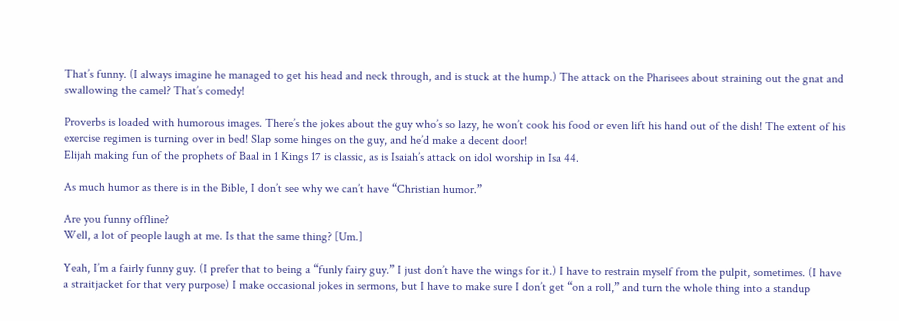That’s funny. (I always imagine he managed to get his head and neck through, and is stuck at the hump.) The attack on the Pharisees about straining out the gnat and swallowing the camel? That’s comedy!

Proverbs is loaded with humorous images. There’s the jokes about the guy who’s so lazy, he won’t cook his food or even lift his hand out of the dish! The extent of his exercise regimen is turning over in bed! Slap some hinges on the guy, and he’d make a decent door!
Elijah making fun of the prophets of Baal in 1 Kings 17 is classic, as is Isaiah’s attack on idol worship in Isa 44.

As much humor as there is in the Bible, I don’t see why we can’t have “Christian humor.”

Are you funny offline?
Well, a lot of people laugh at me. Is that the same thing? [Um.]

Yeah, I’m a fairly funny guy. (I prefer that to being a “funly fairy guy.” I just don’t have the wings for it.) I have to restrain myself from the pulpit, sometimes. (I have a straitjacket for that very purpose) I make occasional jokes in sermons, but I have to make sure I don’t get “on a roll,” and turn the whole thing into a standup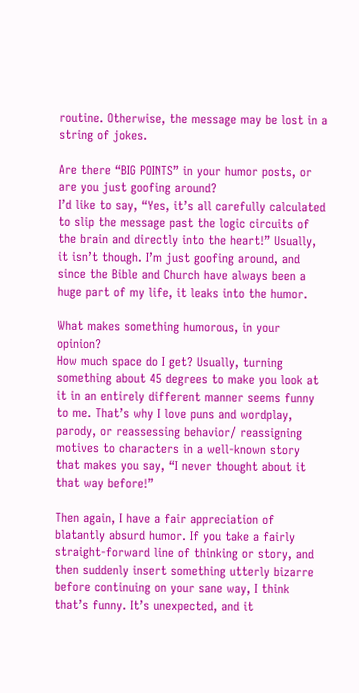routine. Otherwise, the message may be lost in a string of jokes.

Are there “BIG POINTS” in your humor posts, or are you just goofing around?
I’d like to say, “Yes, it’s all carefully calculated to slip the message past the logic circuits of the brain and directly into the heart!” Usually, it isn’t though. I’m just goofing around, and since the Bible and Church have always been a huge part of my life, it leaks into the humor.

What makes something humorous, in your opinion?
How much space do I get? Usually, turning something about 45 degrees to make you look at it in an entirely different manner seems funny to me. That’s why I love puns and wordplay, parody, or reassessing behavior/ reassigning motives to characters in a well-known story that makes you say, “I never thought about it that way before!”

Then again, I have a fair appreciation of blatantly absurd humor. If you take a fairly straight-forward line of thinking or story, and then suddenly insert something utterly bizarre before continuing on your sane way, I think that’s funny. It’s unexpected, and it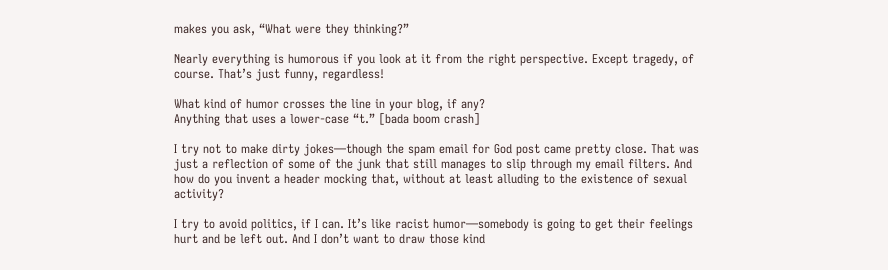makes you ask, “What were they thinking?”

Nearly everything is humorous if you look at it from the right perspective. Except tragedy, of course. That’s just funny, regardless!

What kind of humor crosses the line in your blog, if any?
Anything that uses a lower-case “t.” [bada boom crash]

I try not to make dirty jokes—though the spam email for God post came pretty close. That was just a reflection of some of the junk that still manages to slip through my email filters. And how do you invent a header mocking that, without at least alluding to the existence of sexual activity?

I try to avoid politics, if I can. It’s like racist humor—somebody is going to get their feelings hurt and be left out. And I don’t want to draw those kind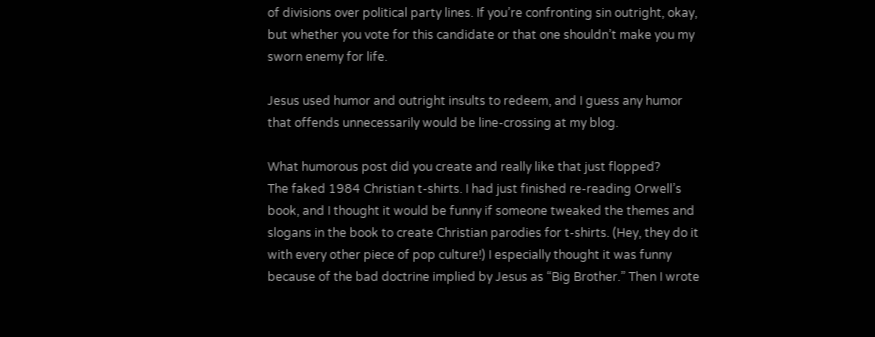of divisions over political party lines. If you’re confronting sin outright, okay, but whether you vote for this candidate or that one shouldn’t make you my sworn enemy for life.

Jesus used humor and outright insults to redeem, and I guess any humor that offends unnecessarily would be line-crossing at my blog.

What humorous post did you create and really like that just flopped?
The faked 1984 Christian t-shirts. I had just finished re-reading Orwell’s book, and I thought it would be funny if someone tweaked the themes and slogans in the book to create Christian parodies for t-shirts. (Hey, they do it with every other piece of pop culture!) I especially thought it was funny because of the bad doctrine implied by Jesus as “Big Brother.” Then I wrote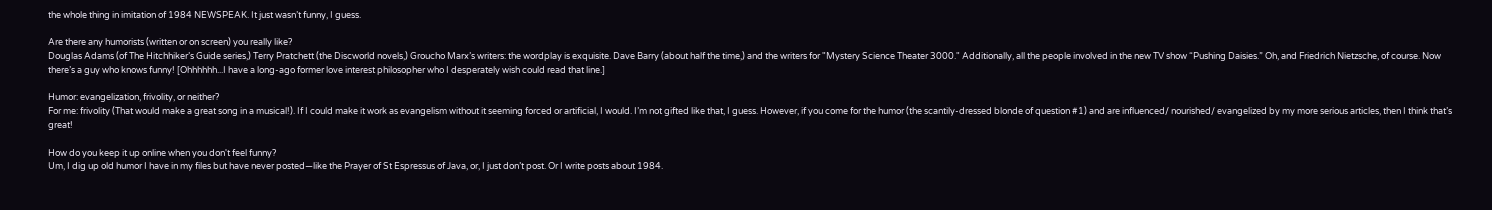the whole thing in imitation of 1984 NEWSPEAK. It just wasn’t funny, I guess.

Are there any humorists (written or on screen) you really like?
Douglas Adams (of The Hitchhiker’s Guide series,) Terry Pratchett (the Discworld novels,) Groucho Marx’s writers: the wordplay is exquisite. Dave Barry (about half the time,) and the writers for "Mystery Science Theater 3000." Additionally, all the people involved in the new TV show “Pushing Daisies.” Oh, and Friedrich Nietzsche, of course. Now there’s a guy who knows funny! [Ohhhhhh...I have a long-ago former love interest philosopher who I desperately wish could read that line.]

Humor: evangelization, frivolity, or neither?
For me: frivolity (That would make a great song in a musical!). If I could make it work as evangelism without it seeming forced or artificial, I would. I’m not gifted like that, I guess. However, if you come for the humor (the scantily-dressed blonde of question #1) and are influenced/ nourished/ evangelized by my more serious articles, then I think that’s great!

How do you keep it up online when you don't feel funny?
Um, I dig up old humor I have in my files but have never posted—like the Prayer of St Espressus of Java, or, I just don’t post. Or I write posts about 1984.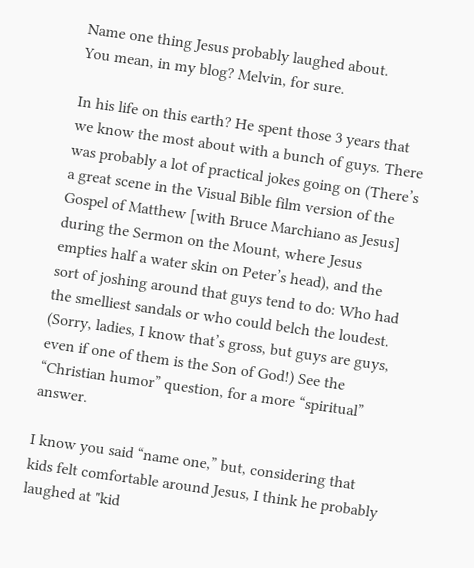Name one thing Jesus probably laughed about.
You mean, in my blog? Melvin, for sure.

In his life on this earth? He spent those 3 years that we know the most about with a bunch of guys. There was probably a lot of practical jokes going on (There’s a great scene in the Visual Bible film version of the Gospel of Matthew [with Bruce Marchiano as Jesus] during the Sermon on the Mount, where Jesus empties half a water skin on Peter’s head), and the sort of joshing around that guys tend to do: Who had the smelliest sandals or who could belch the loudest. (Sorry, ladies, I know that’s gross, but guys are guys, even if one of them is the Son of God!) See the “Christian humor” question, for a more “spiritual” answer.

I know you said “name one,” but, considering that kids felt comfortable around Jesus, I think he probably laughed at "kid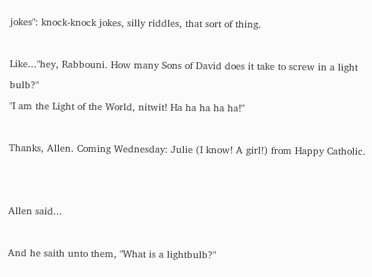jokes": knock-knock jokes, silly riddles, that sort of thing.

Like..."hey, Rabbouni. How many Sons of David does it take to screw in a light bulb?"
"I am the Light of the World, nitwit! Ha ha ha ha ha!"

Thanks, Allen. Coming Wednesday: Julie (I know! A girl!) from Happy Catholic.


Allen said...

And he saith unto them, "What is a lightbulb?"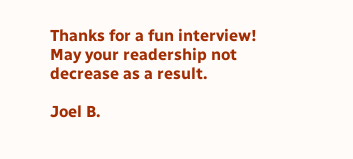Thanks for a fun interview! May your readership not decrease as a result.

Joel B.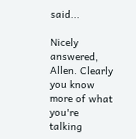said...

Nicely answered, Allen. Clearly you know more of what you're talking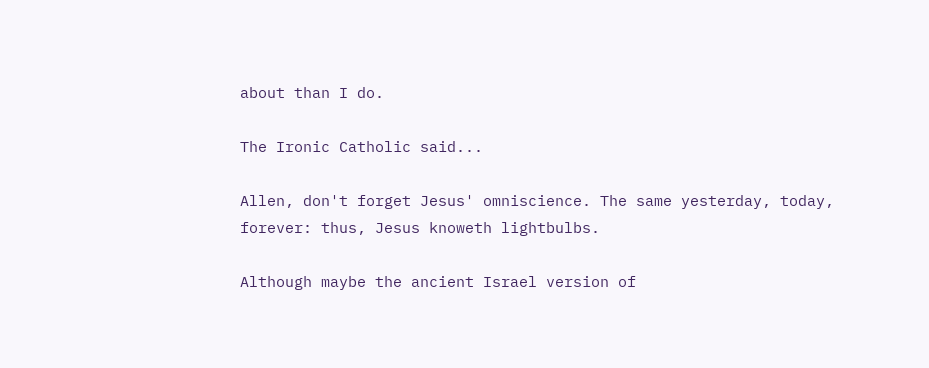about than I do.

The Ironic Catholic said...

Allen, don't forget Jesus' omniscience. The same yesterday, today, forever: thus, Jesus knoweth lightbulbs.

Although maybe the ancient Israel version of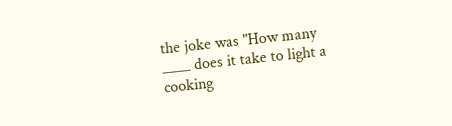the joke was "How many ____ does it take to light a cooking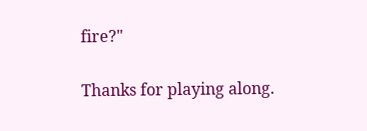fire?"

Thanks for playing along.